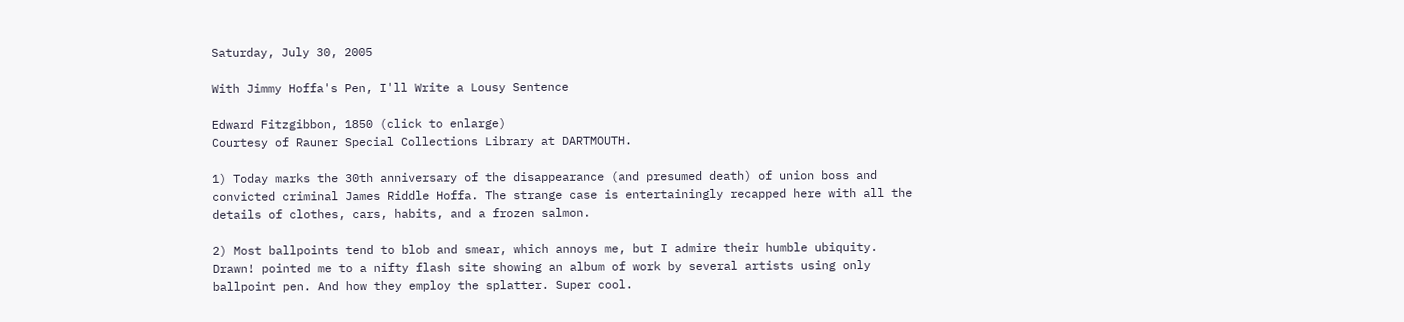Saturday, July 30, 2005

With Jimmy Hoffa's Pen, I'll Write a Lousy Sentence

Edward Fitzgibbon, 1850 (click to enlarge)
Courtesy of Rauner Special Collections Library at DARTMOUTH.

1) Today marks the 30th anniversary of the disappearance (and presumed death) of union boss and convicted criminal James Riddle Hoffa. The strange case is entertainingly recapped here with all the details of clothes, cars, habits, and a frozen salmon.

2) Most ballpoints tend to blob and smear, which annoys me, but I admire their humble ubiquity. Drawn! pointed me to a nifty flash site showing an album of work by several artists using only ballpoint pen. And how they employ the splatter. Super cool.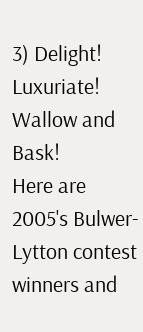3) Delight! Luxuriate! Wallow and Bask!
Here are 2005's Bulwer-Lytton contest winners and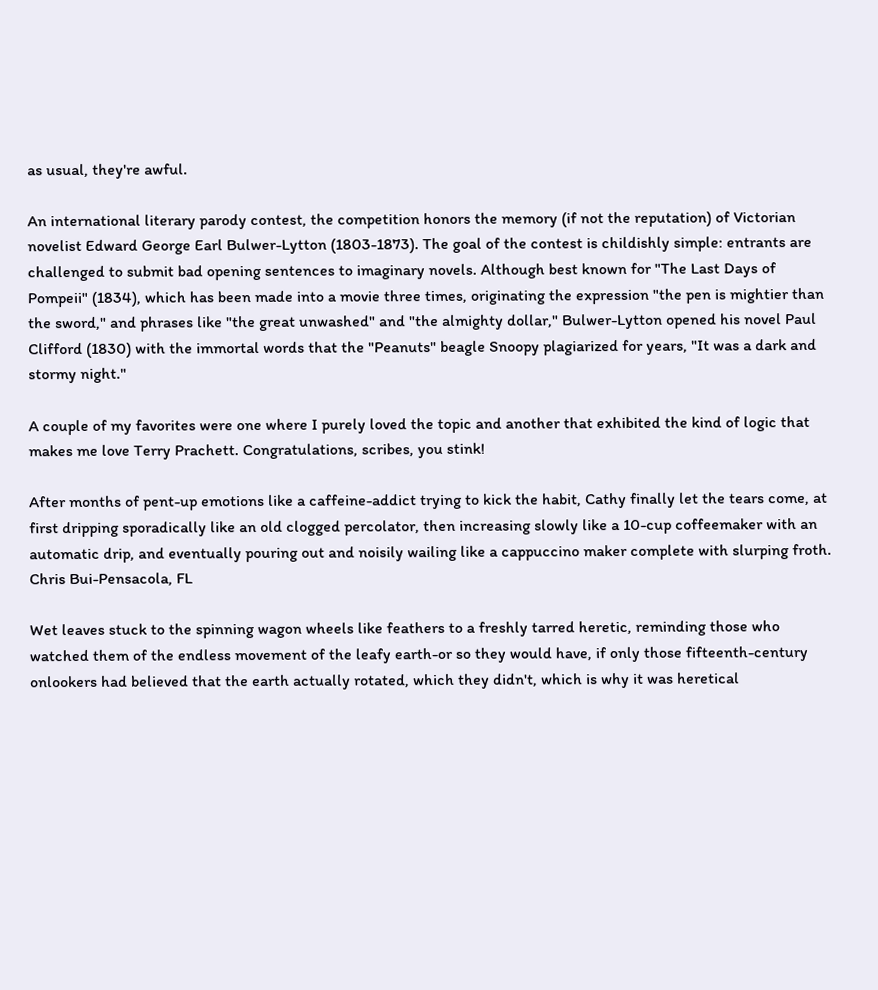as usual, they're awful.

An international literary parody contest, the competition honors the memory (if not the reputation) of Victorian novelist Edward George Earl Bulwer-Lytton (1803-1873). The goal of the contest is childishly simple: entrants are challenged to submit bad opening sentences to imaginary novels. Although best known for "The Last Days of Pompeii" (1834), which has been made into a movie three times, originating the expression "the pen is mightier than the sword," and phrases like "the great unwashed" and "the almighty dollar," Bulwer-Lytton opened his novel Paul Clifford (1830) with the immortal words that the "Peanuts" beagle Snoopy plagiarized for years, "It was a dark and stormy night."

A couple of my favorites were one where I purely loved the topic and another that exhibited the kind of logic that makes me love Terry Prachett. Congratulations, scribes, you stink!

After months of pent-up emotions like a caffeine-addict trying to kick the habit, Cathy finally let the tears come, at first dripping sporadically like an old clogged percolator, then increasing slowly like a 10-cup coffeemaker with an automatic drip, and eventually pouring out and noisily wailing like a cappuccino maker complete with slurping froth.
Chris Bui-Pensacola, FL

Wet leaves stuck to the spinning wagon wheels like feathers to a freshly tarred heretic, reminding those who watched them of the endless movement of the leafy earth-or so they would have, if only those fifteenth-century onlookers had believed that the earth actually rotated, which they didn't, which is why it was heretical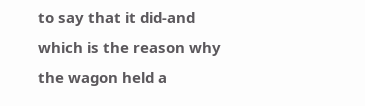to say that it did-and which is the reason why the wagon held a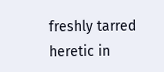freshly tarred heretic in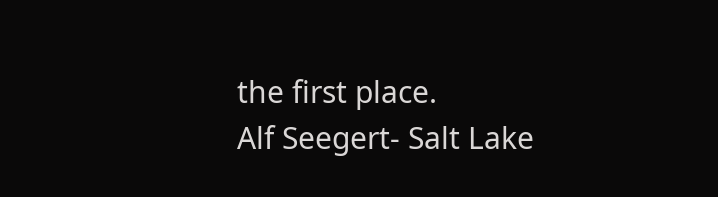the first place.
Alf Seegert- Salt Lake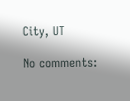City, UT

No comments: